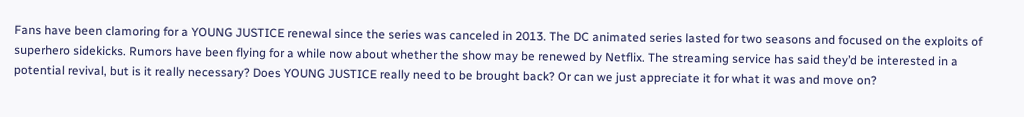Fans have been clamoring for a YOUNG JUSTICE renewal since the series was canceled in 2013. The DC animated series lasted for two seasons and focused on the exploits of superhero sidekicks. Rumors have been flying for a while now about whether the show may be renewed by Netflix. The streaming service has said they’d be interested in a potential revival, but is it really necessary? Does YOUNG JUSTICE really need to be brought back? Or can we just appreciate it for what it was and move on?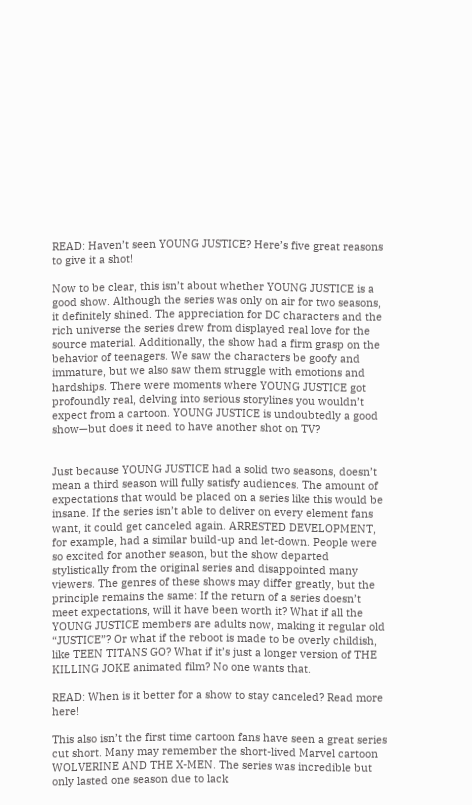READ: Haven’t seen YOUNG JUSTICE? Here’s five great reasons to give it a shot!

Now to be clear, this isn’t about whether YOUNG JUSTICE is a good show. Although the series was only on air for two seasons, it definitely shined. The appreciation for DC characters and the rich universe the series drew from displayed real love for the source material. Additionally, the show had a firm grasp on the behavior of teenagers. We saw the characters be goofy and immature, but we also saw them struggle with emotions and hardships. There were moments where YOUNG JUSTICE got profoundly real, delving into serious storylines you wouldn’t expect from a cartoon. YOUNG JUSTICE is undoubtedly a good show—but does it need to have another shot on TV?


Just because YOUNG JUSTICE had a solid two seasons, doesn’t mean a third season will fully satisfy audiences. The amount of expectations that would be placed on a series like this would be insane. If the series isn’t able to deliver on every element fans want, it could get canceled again. ARRESTED DEVELOPMENT, for example, had a similar build-up and let-down. People were so excited for another season, but the show departed stylistically from the original series and disappointed many viewers. The genres of these shows may differ greatly, but the principle remains the same: If the return of a series doesn’t meet expectations, will it have been worth it? What if all the YOUNG JUSTICE members are adults now, making it regular old “JUSTICE”? Or what if the reboot is made to be overly childish, like TEEN TITANS GO? What if it’s just a longer version of THE KILLING JOKE animated film? No one wants that.

READ: When is it better for a show to stay canceled? Read more here!

This also isn’t the first time cartoon fans have seen a great series cut short. Many may remember the short-lived Marvel cartoon WOLVERINE AND THE X-MEN. The series was incredible but only lasted one season due to lack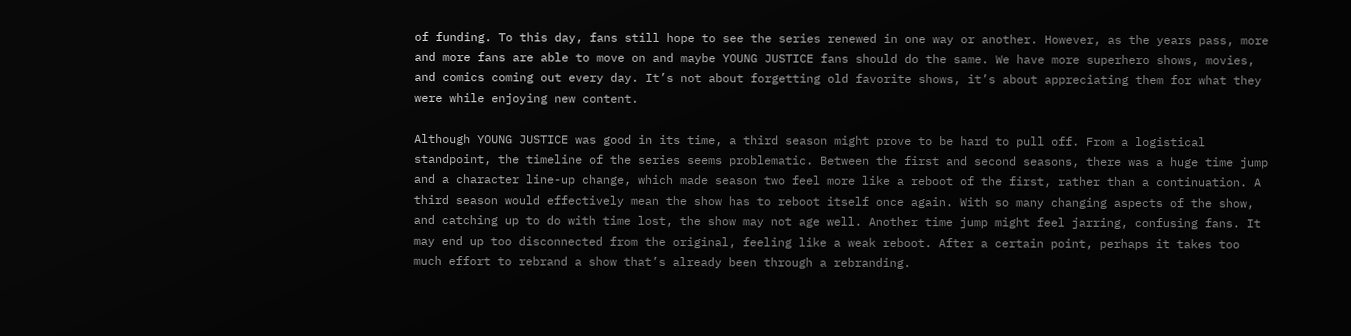of funding. To this day, fans still hope to see the series renewed in one way or another. However, as the years pass, more and more fans are able to move on and maybe YOUNG JUSTICE fans should do the same. We have more superhero shows, movies, and comics coming out every day. It’s not about forgetting old favorite shows, it’s about appreciating them for what they were while enjoying new content.

Although YOUNG JUSTICE was good in its time, a third season might prove to be hard to pull off. From a logistical standpoint, the timeline of the series seems problematic. Between the first and second seasons, there was a huge time jump and a character line-up change, which made season two feel more like a reboot of the first, rather than a continuation. A third season would effectively mean the show has to reboot itself once again. With so many changing aspects of the show, and catching up to do with time lost, the show may not age well. Another time jump might feel jarring, confusing fans. It may end up too disconnected from the original, feeling like a weak reboot. After a certain point, perhaps it takes too much effort to rebrand a show that’s already been through a rebranding.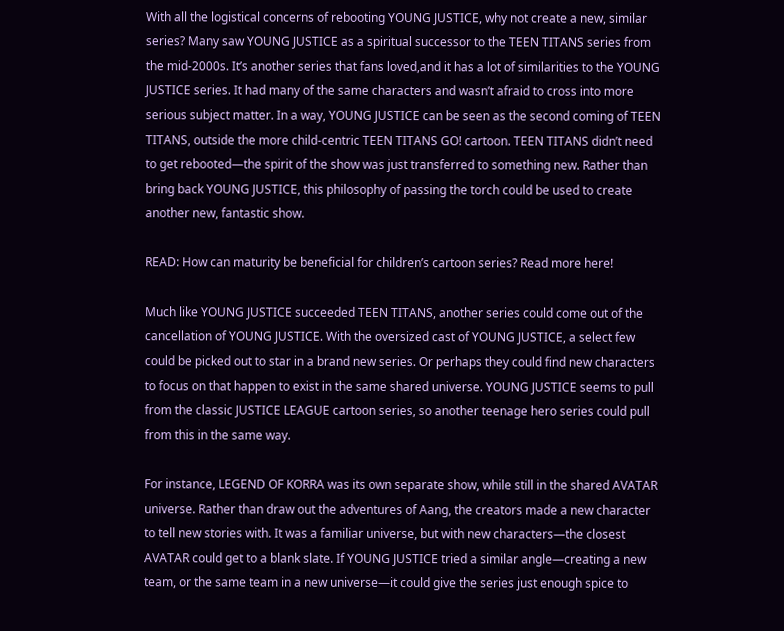With all the logistical concerns of rebooting YOUNG JUSTICE, why not create a new, similar series? Many saw YOUNG JUSTICE as a spiritual successor to the TEEN TITANS series from the mid-2000s. It’s another series that fans loved,and it has a lot of similarities to the YOUNG JUSTICE series. It had many of the same characters and wasn’t afraid to cross into more serious subject matter. In a way, YOUNG JUSTICE can be seen as the second coming of TEEN TITANS, outside the more child-centric TEEN TITANS GO! cartoon. TEEN TITANS didn’t need to get rebooted—the spirit of the show was just transferred to something new. Rather than bring back YOUNG JUSTICE, this philosophy of passing the torch could be used to create another new, fantastic show.

READ: How can maturity be beneficial for children’s cartoon series? Read more here!

Much like YOUNG JUSTICE succeeded TEEN TITANS, another series could come out of the cancellation of YOUNG JUSTICE. With the oversized cast of YOUNG JUSTICE, a select few could be picked out to star in a brand new series. Or perhaps they could find new characters to focus on that happen to exist in the same shared universe. YOUNG JUSTICE seems to pull from the classic JUSTICE LEAGUE cartoon series, so another teenage hero series could pull from this in the same way.

For instance, LEGEND OF KORRA was its own separate show, while still in the shared AVATAR universe. Rather than draw out the adventures of Aang, the creators made a new character to tell new stories with. It was a familiar universe, but with new characters—the closest AVATAR could get to a blank slate. If YOUNG JUSTICE tried a similar angle—creating a new team, or the same team in a new universe—it could give the series just enough spice to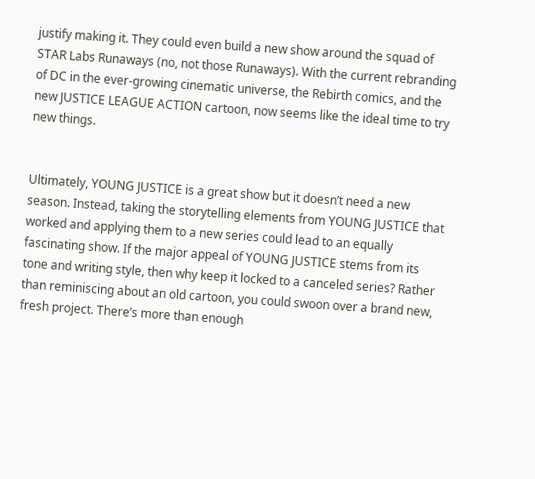justify making it. They could even build a new show around the squad of STAR Labs Runaways (no, not those Runaways). With the current rebranding of DC in the ever-growing cinematic universe, the Rebirth comics, and the new JUSTICE LEAGUE ACTION cartoon, now seems like the ideal time to try new things.


Ultimately, YOUNG JUSTICE is a great show but it doesn’t need a new season. Instead, taking the storytelling elements from YOUNG JUSTICE that worked and applying them to a new series could lead to an equally fascinating show. If the major appeal of YOUNG JUSTICE stems from its tone and writing style, then why keep it locked to a canceled series? Rather than reminiscing about an old cartoon, you could swoon over a brand new, fresh project. There’s more than enough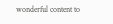wonderful content to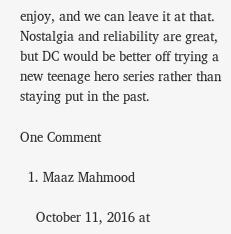enjoy, and we can leave it at that. Nostalgia and reliability are great, but DC would be better off trying a new teenage hero series rather than staying put in the past.

One Comment

  1. Maaz Mahmood

    October 11, 2016 at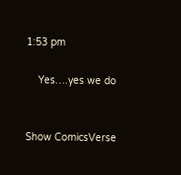1:53 pm

    Yes….yes we do


Show ComicsVerse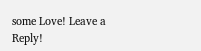some Love! Leave a Reply!